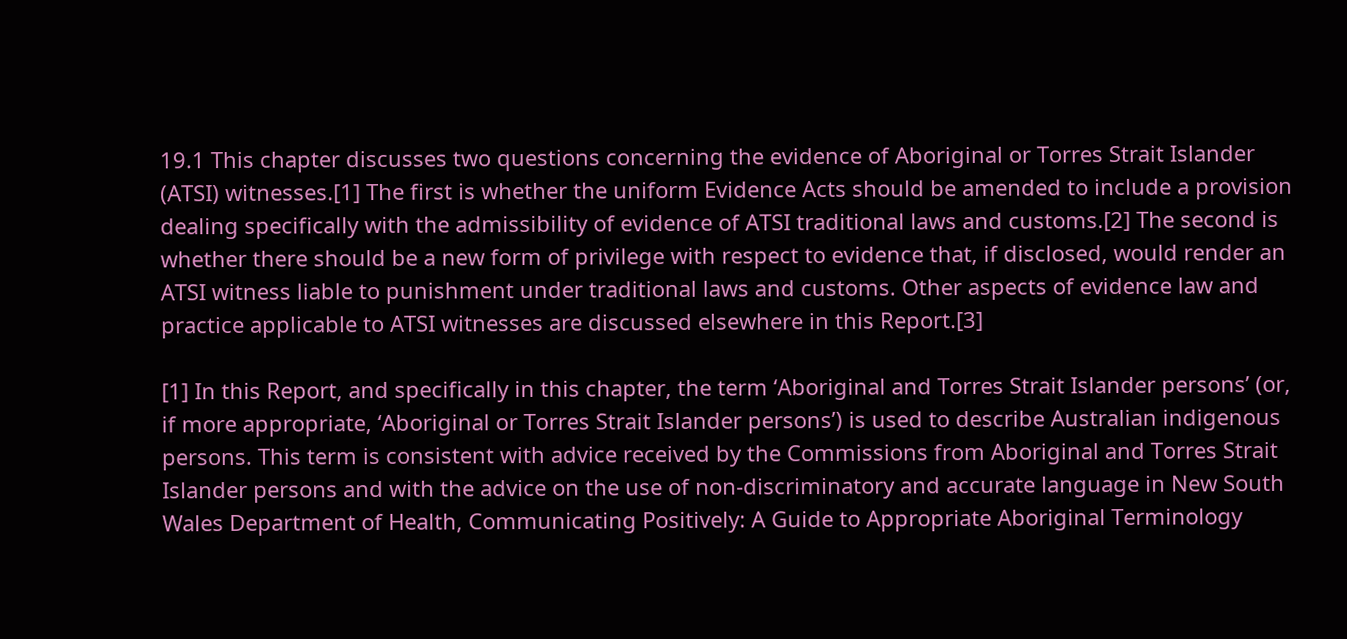19.1 This chapter discusses two questions concerning the evidence of Aboriginal or Torres Strait Islander (ATSI) witnesses.[1] The first is whether the uniform Evidence Acts should be amended to include a provision dealing specifically with the admissibility of evidence of ATSI traditional laws and customs.[2] The second is whether there should be a new form of privilege with respect to evidence that, if disclosed, would render an ATSI witness liable to punishment under traditional laws and customs. Other aspects of evidence law and practice applicable to ATSI witnesses are discussed elsewhere in this Report.[3]

[1] In this Report, and specifically in this chapter, the term ‘Aboriginal and Torres Strait Islander persons’ (or, if more appropriate, ‘Aboriginal or Torres Strait Islander persons’) is used to describe Australian indigenous persons. This term is consistent with advice received by the Commissions from Aboriginal and Torres Strait Islander persons and with the advice on the use of non-discriminatory and accurate language in New South Wales Department of Health, Communicating Positively: A Guide to Appropriate Aboriginal Terminology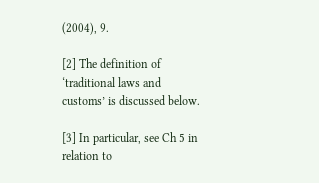(2004), 9.

[2] The definition of ‘traditional laws and customs’ is discussed below.

[3] In particular, see Ch 5 in relation to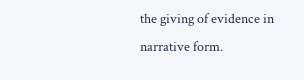the giving of evidence in narrative form.